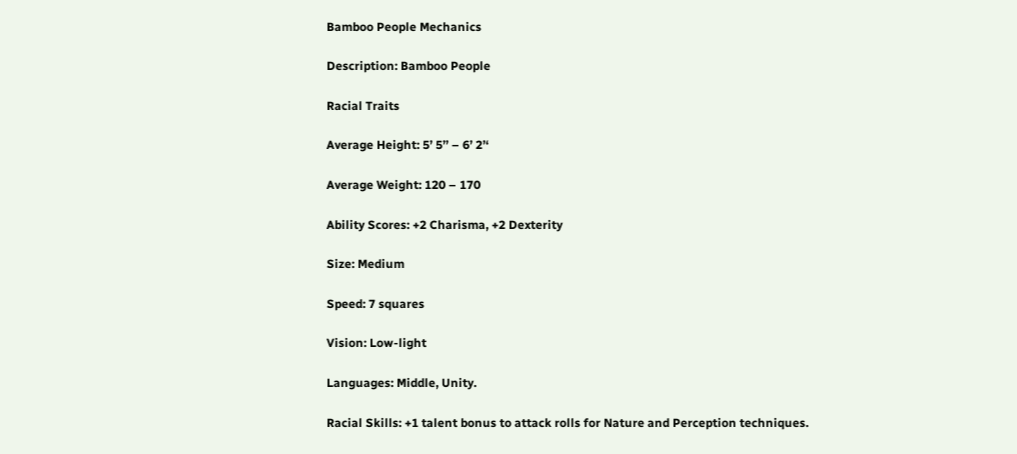Bamboo People Mechanics

Description: Bamboo People

Racial Traits

Average Height: 5’ 5’’ – 6’ 2’‘

Average Weight: 120 – 170

Ability Scores: +2 Charisma, +2 Dexterity

Size: Medium

Speed: 7 squares

Vision: Low-light

Languages: Middle, Unity.

Racial Skills: +1 talent bonus to attack rolls for Nature and Perception techniques.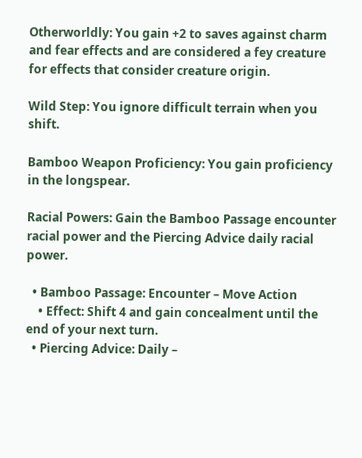Otherworldly: You gain +2 to saves against charm and fear effects and are considered a fey creature for effects that consider creature origin.

Wild Step: You ignore difficult terrain when you shift.

Bamboo Weapon Proficiency: You gain proficiency in the longspear.

Racial Powers: Gain the Bamboo Passage encounter racial power and the Piercing Advice daily racial power.

  • Bamboo Passage: Encounter – Move Action
    • Effect: Shift 4 and gain concealment until the end of your next turn.
  • Piercing Advice: Daily –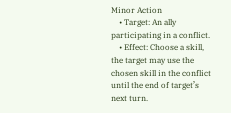Minor Action
    • Target: An ally participating in a conflict.
    • Effect: Choose a skill, the target may use the chosen skill in the conflict until the end of target’s next turn.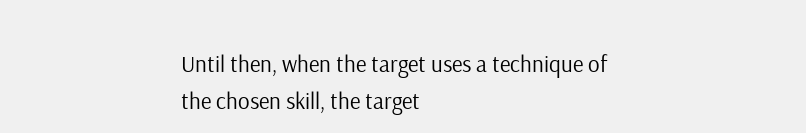Until then, when the target uses a technique of the chosen skill, the target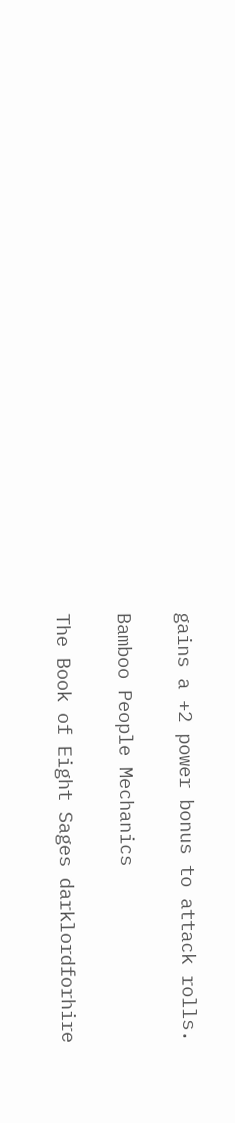gains a +2 power bonus to attack rolls.

Bamboo People Mechanics

The Book of Eight Sages darklordforhire